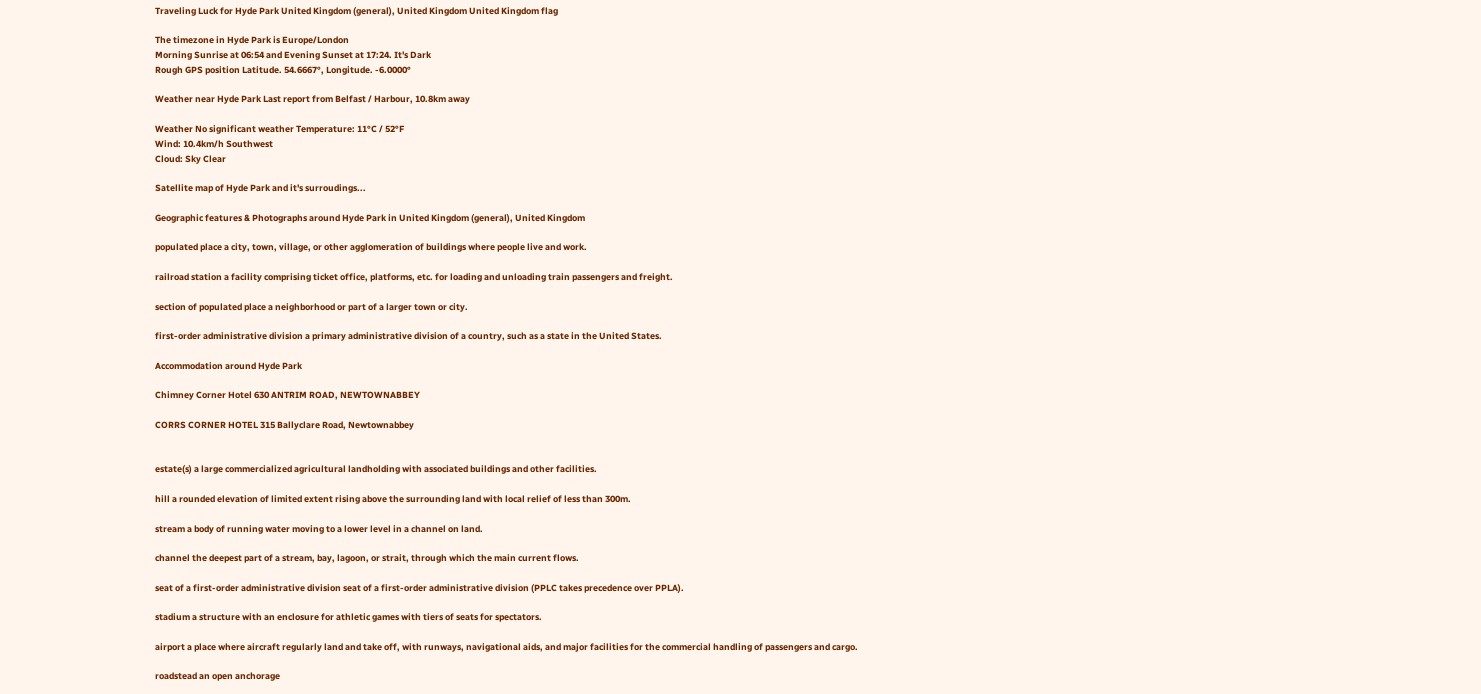Traveling Luck for Hyde Park United Kingdom (general), United Kingdom United Kingdom flag

The timezone in Hyde Park is Europe/London
Morning Sunrise at 06:54 and Evening Sunset at 17:24. It's Dark
Rough GPS position Latitude. 54.6667°, Longitude. -6.0000°

Weather near Hyde Park Last report from Belfast / Harbour, 10.8km away

Weather No significant weather Temperature: 11°C / 52°F
Wind: 10.4km/h Southwest
Cloud: Sky Clear

Satellite map of Hyde Park and it's surroudings...

Geographic features & Photographs around Hyde Park in United Kingdom (general), United Kingdom

populated place a city, town, village, or other agglomeration of buildings where people live and work.

railroad station a facility comprising ticket office, platforms, etc. for loading and unloading train passengers and freight.

section of populated place a neighborhood or part of a larger town or city.

first-order administrative division a primary administrative division of a country, such as a state in the United States.

Accommodation around Hyde Park

Chimney Corner Hotel 630 ANTRIM ROAD, NEWTOWNABBEY

CORRS CORNER HOTEL 315 Ballyclare Road, Newtownabbey


estate(s) a large commercialized agricultural landholding with associated buildings and other facilities.

hill a rounded elevation of limited extent rising above the surrounding land with local relief of less than 300m.

stream a body of running water moving to a lower level in a channel on land.

channel the deepest part of a stream, bay, lagoon, or strait, through which the main current flows.

seat of a first-order administrative division seat of a first-order administrative division (PPLC takes precedence over PPLA).

stadium a structure with an enclosure for athletic games with tiers of seats for spectators.

airport a place where aircraft regularly land and take off, with runways, navigational aids, and major facilities for the commercial handling of passengers and cargo.

roadstead an open anchorage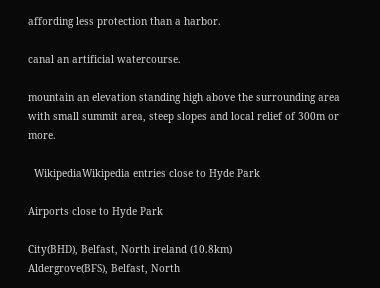affording less protection than a harbor.

canal an artificial watercourse.

mountain an elevation standing high above the surrounding area with small summit area, steep slopes and local relief of 300m or more.

  WikipediaWikipedia entries close to Hyde Park

Airports close to Hyde Park

City(BHD), Belfast, North ireland (10.8km)
Aldergrove(BFS), Belfast, North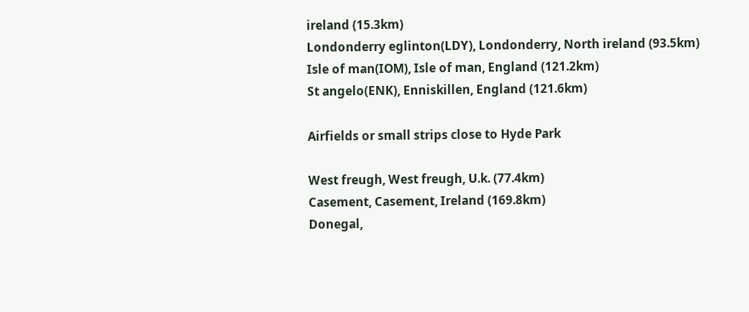ireland (15.3km)
Londonderry eglinton(LDY), Londonderry, North ireland (93.5km)
Isle of man(IOM), Isle of man, England (121.2km)
St angelo(ENK), Enniskillen, England (121.6km)

Airfields or small strips close to Hyde Park

West freugh, West freugh, U.k. (77.4km)
Casement, Casement, Ireland (169.8km)
Donegal,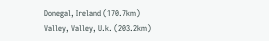Donegal, Ireland (170.7km)
Valley, Valley, U.k. (203.2km)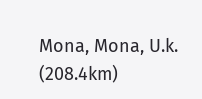Mona, Mona, U.k. (208.4km)